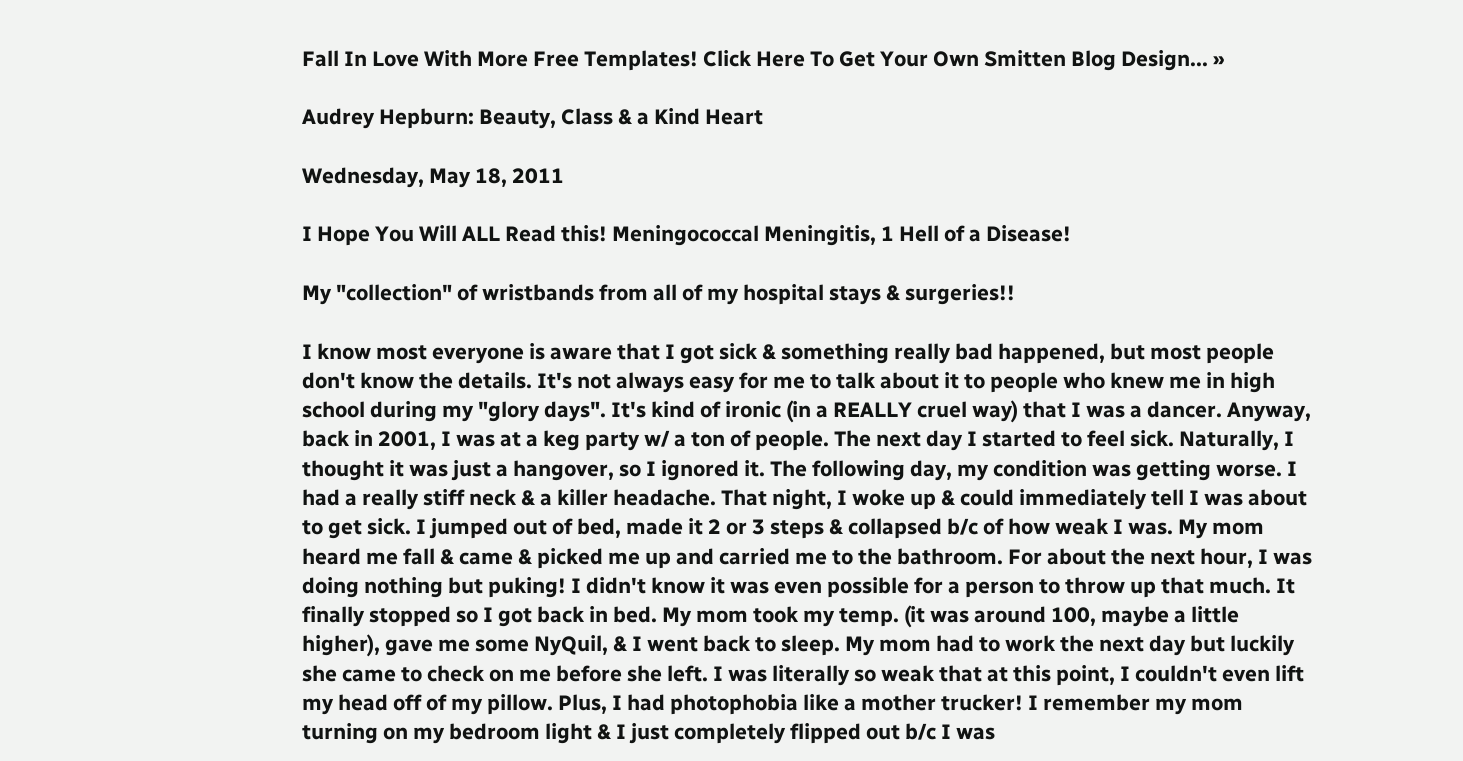Fall In Love With More Free Templates! Click Here To Get Your Own Smitten Blog Design... »

Audrey Hepburn: Beauty, Class & a Kind Heart

Wednesday, May 18, 2011

I Hope You Will ALL Read this! Meningococcal Meningitis, 1 Hell of a Disease!

My "collection" of wristbands from all of my hospital stays & surgeries!!

I know most everyone is aware that I got sick & something really bad happened, but most people don't know the details. It's not always easy for me to talk about it to people who knew me in high school during my "glory days". It's kind of ironic (in a REALLY cruel way) that I was a dancer. Anyway, back in 2001, I was at a keg party w/ a ton of people. The next day I started to feel sick. Naturally, I thought it was just a hangover, so I ignored it. The following day, my condition was getting worse. I had a really stiff neck & a killer headache. That night, I woke up & could immediately tell I was about to get sick. I jumped out of bed, made it 2 or 3 steps & collapsed b/c of how weak I was. My mom heard me fall & came & picked me up and carried me to the bathroom. For about the next hour, I was doing nothing but puking! I didn't know it was even possible for a person to throw up that much. It finally stopped so I got back in bed. My mom took my temp. (it was around 100, maybe a little higher), gave me some NyQuil, & I went back to sleep. My mom had to work the next day but luckily she came to check on me before she left. I was literally so weak that at this point, I couldn't even lift my head off of my pillow. Plus, I had photophobia like a mother trucker! I remember my mom turning on my bedroom light & I just completely flipped out b/c I was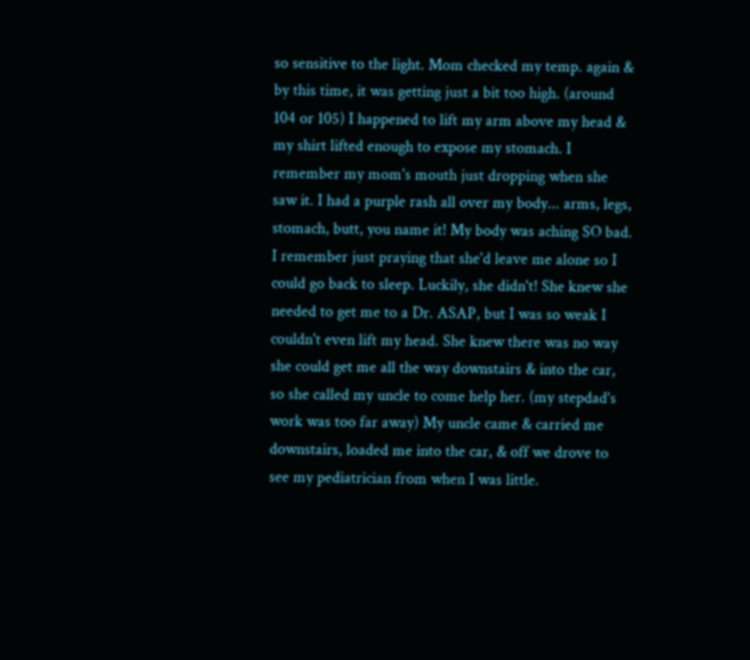so sensitive to the light. Mom checked my temp. again & by this time, it was getting just a bit too high. (around 104 or 105) I happened to lift my arm above my head & my shirt lifted enough to expose my stomach. I remember my mom's mouth just dropping when she saw it. I had a purple rash all over my body... arms, legs, stomach, butt, you name it! My body was aching SO bad. I remember just praying that she'd leave me alone so I could go back to sleep. Luckily, she didn't! She knew she needed to get me to a Dr. ASAP, but I was so weak I couldn't even lift my head. She knew there was no way she could get me all the way downstairs & into the car, so she called my uncle to come help her. (my stepdad's work was too far away) My uncle came & carried me downstairs, loaded me into the car, & off we drove to see my pediatrician from when I was little.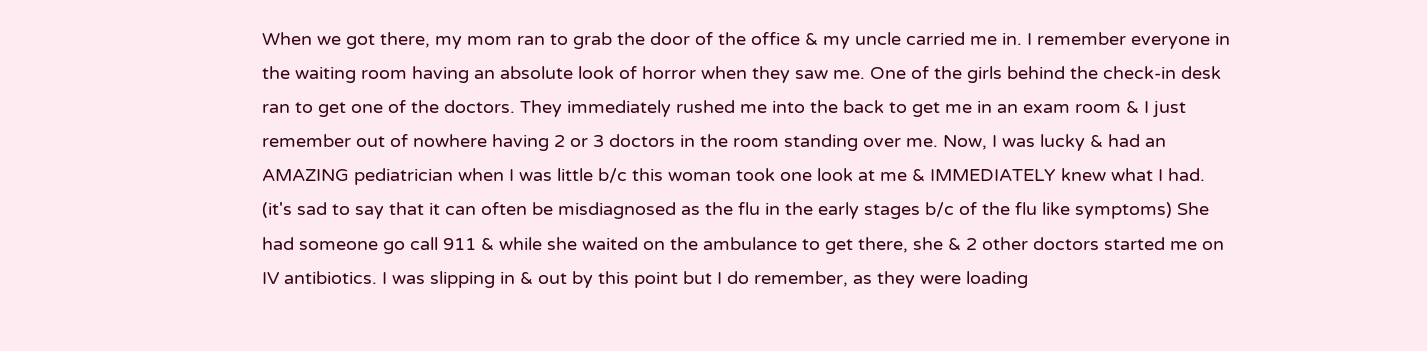When we got there, my mom ran to grab the door of the office & my uncle carried me in. I remember everyone in the waiting room having an absolute look of horror when they saw me. One of the girls behind the check-in desk ran to get one of the doctors. They immediately rushed me into the back to get me in an exam room & I just remember out of nowhere having 2 or 3 doctors in the room standing over me. Now, I was lucky & had an AMAZING pediatrician when I was little b/c this woman took one look at me & IMMEDIATELY knew what I had. (it's sad to say that it can often be misdiagnosed as the flu in the early stages b/c of the flu like symptoms) She had someone go call 911 & while she waited on the ambulance to get there, she & 2 other doctors started me on IV antibiotics. I was slipping in & out by this point but I do remember, as they were loading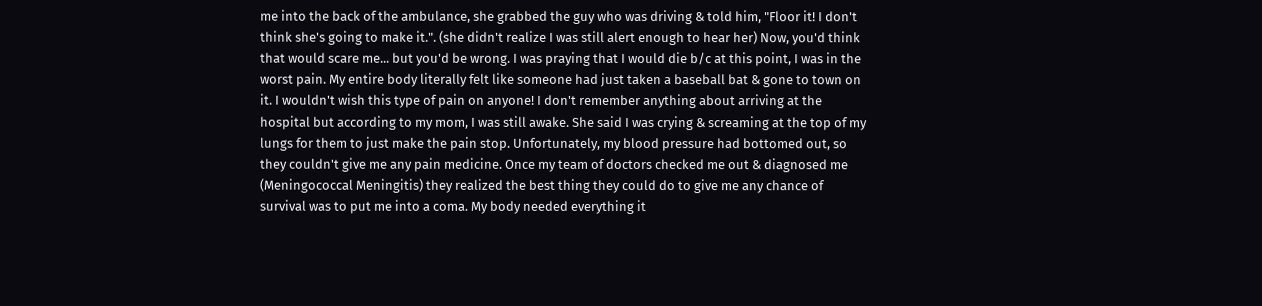me into the back of the ambulance, she grabbed the guy who was driving & told him, "Floor it! I don't think she's going to make it.". (she didn't realize I was still alert enough to hear her) Now, you'd think that would scare me... but you'd be wrong. I was praying that I would die b/c at this point, I was in the worst pain. My entire body literally felt like someone had just taken a baseball bat & gone to town on it. I wouldn't wish this type of pain on anyone! I don't remember anything about arriving at the hospital but according to my mom, I was still awake. She said I was crying & screaming at the top of my lungs for them to just make the pain stop. Unfortunately, my blood pressure had bottomed out, so they couldn't give me any pain medicine. Once my team of doctors checked me out & diagnosed me (Meningococcal Meningitis) they realized the best thing they could do to give me any chance of survival was to put me into a coma. My body needed everything it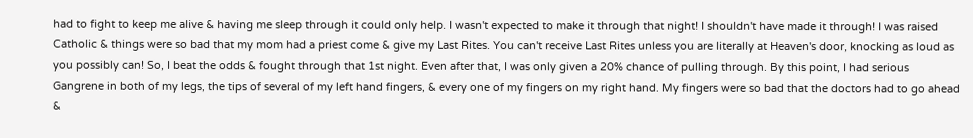had to fight to keep me alive & having me sleep through it could only help. I wasn't expected to make it through that night! I shouldn't have made it through! I was raised Catholic & things were so bad that my mom had a priest come & give my Last Rites. You can't receive Last Rites unless you are literally at Heaven's door, knocking as loud as you possibly can! So, I beat the odds & fought through that 1st night. Even after that, I was only given a 20% chance of pulling through. By this point, I had serious Gangrene in both of my legs, the tips of several of my left hand fingers, & every one of my fingers on my right hand. My fingers were so bad that the doctors had to go ahead &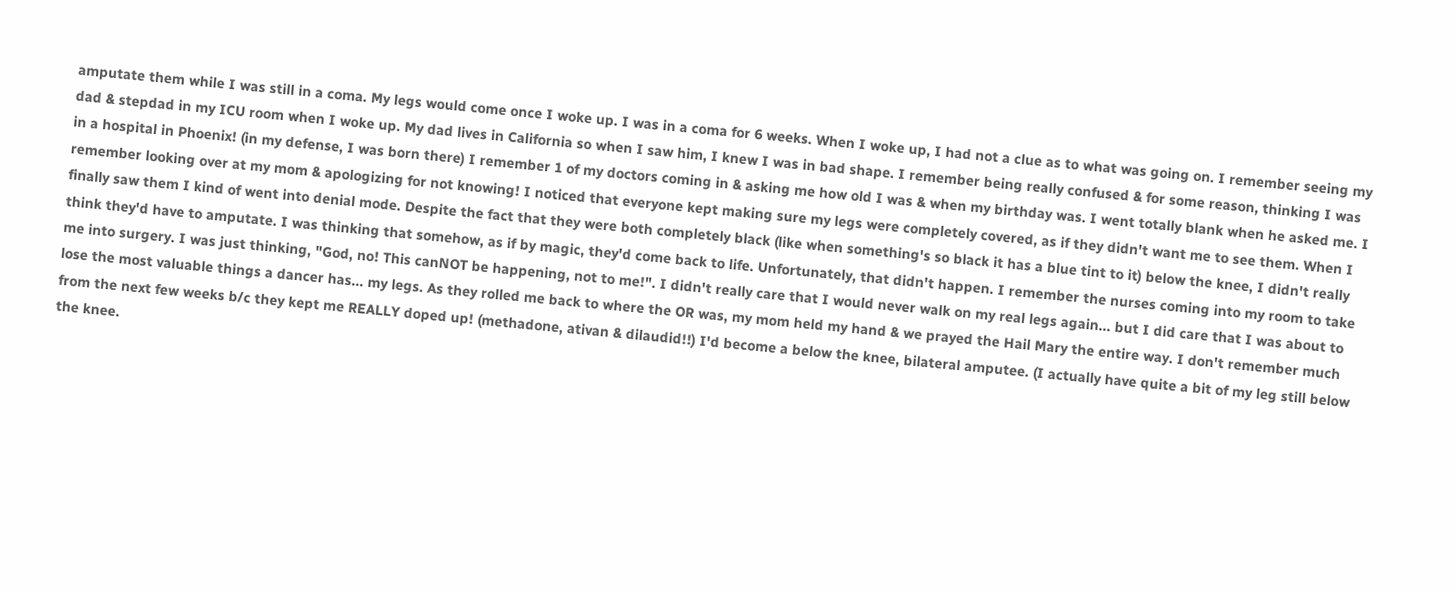amputate them while I was still in a coma. My legs would come once I woke up. I was in a coma for 6 weeks. When I woke up, I had not a clue as to what was going on. I remember seeing my dad & stepdad in my ICU room when I woke up. My dad lives in California so when I saw him, I knew I was in bad shape. I remember being really confused & for some reason, thinking I was in a hospital in Phoenix! (in my defense, I was born there) I remember 1 of my doctors coming in & asking me how old I was & when my birthday was. I went totally blank when he asked me. I remember looking over at my mom & apologizing for not knowing! I noticed that everyone kept making sure my legs were completely covered, as if they didn't want me to see them. When I finally saw them I kind of went into denial mode. Despite the fact that they were both completely black (like when something's so black it has a blue tint to it) below the knee, I didn't really think they'd have to amputate. I was thinking that somehow, as if by magic, they'd come back to life. Unfortunately, that didn't happen. I remember the nurses coming into my room to take me into surgery. I was just thinking, "God, no! This canNOT be happening, not to me!". I didn't really care that I would never walk on my real legs again... but I did care that I was about to lose the most valuable things a dancer has... my legs. As they rolled me back to where the OR was, my mom held my hand & we prayed the Hail Mary the entire way. I don't remember much from the next few weeks b/c they kept me REALLY doped up! (methadone, ativan & dilaudid!!) I'd become a below the knee, bilateral amputee. (I actually have quite a bit of my leg still below the knee.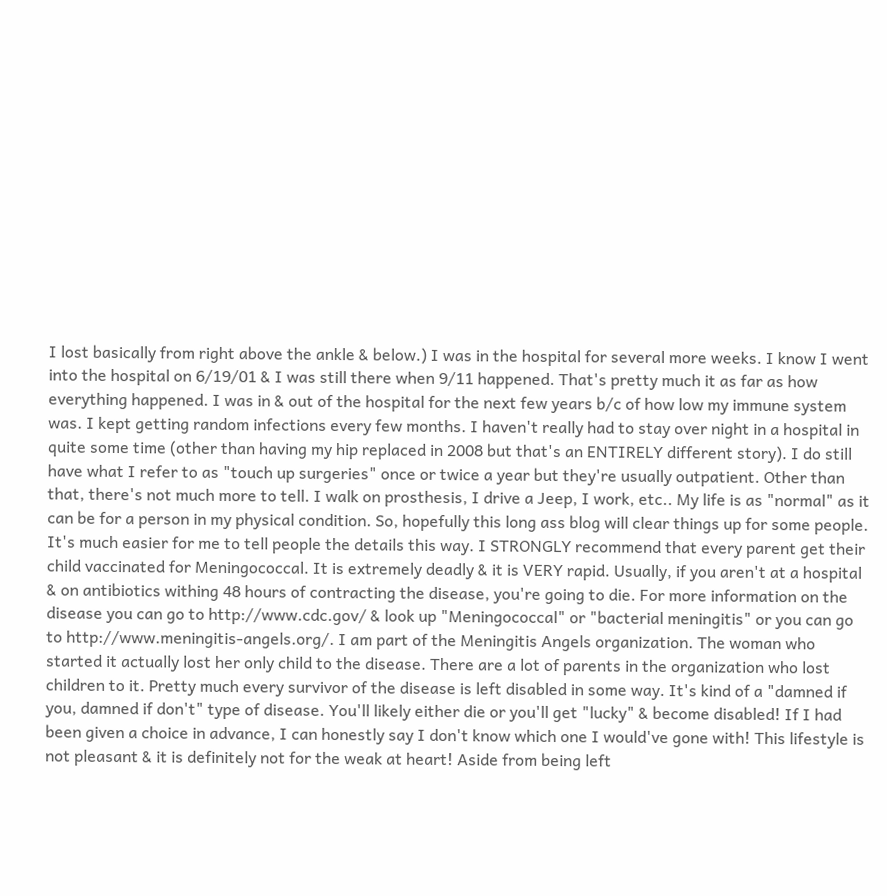I lost basically from right above the ankle & below.) I was in the hospital for several more weeks. I know I went into the hospital on 6/19/01 & I was still there when 9/11 happened. That's pretty much it as far as how everything happened. I was in & out of the hospital for the next few years b/c of how low my immune system was. I kept getting random infections every few months. I haven't really had to stay over night in a hospital in quite some time (other than having my hip replaced in 2008 but that's an ENTIRELY different story). I do still have what I refer to as "touch up surgeries" once or twice a year but they're usually outpatient. Other than that, there's not much more to tell. I walk on prosthesis, I drive a Jeep, I work, etc.. My life is as "normal" as it can be for a person in my physical condition. So, hopefully this long ass blog will clear things up for some people. It's much easier for me to tell people the details this way. I STRONGLY recommend that every parent get their child vaccinated for Meningococcal. It is extremely deadly & it is VERY rapid. Usually, if you aren't at a hospital & on antibiotics withing 48 hours of contracting the disease, you're going to die. For more information on the disease you can go to http://www.cdc.gov/ & look up "Meningococcal" or "bacterial meningitis" or you can go to http://www.meningitis-angels.org/. I am part of the Meningitis Angels organization. The woman who started it actually lost her only child to the disease. There are a lot of parents in the organization who lost children to it. Pretty much every survivor of the disease is left disabled in some way. It's kind of a "damned if you, damned if don't" type of disease. You'll likely either die or you'll get "lucky" & become disabled! If I had been given a choice in advance, I can honestly say I don't know which one I would've gone with! This lifestyle is not pleasant & it is definitely not for the weak at heart! Aside from being left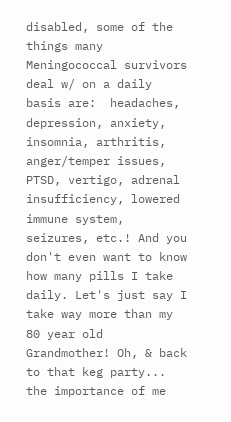disabled, some of the things many Meningococcal survivors deal w/ on a daily basis are:  headaches, depression, anxiety, insomnia, arthritis, anger/temper issues, PTSD, vertigo, adrenal insufficiency, lowered immune system, seizures, etc.! And you don't even want to know how many pills I take daily. Let's just say I take way more than my 80 year old Grandmother! Oh, & back to that keg party... the importance of me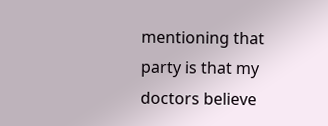mentioning that party is that my doctors believe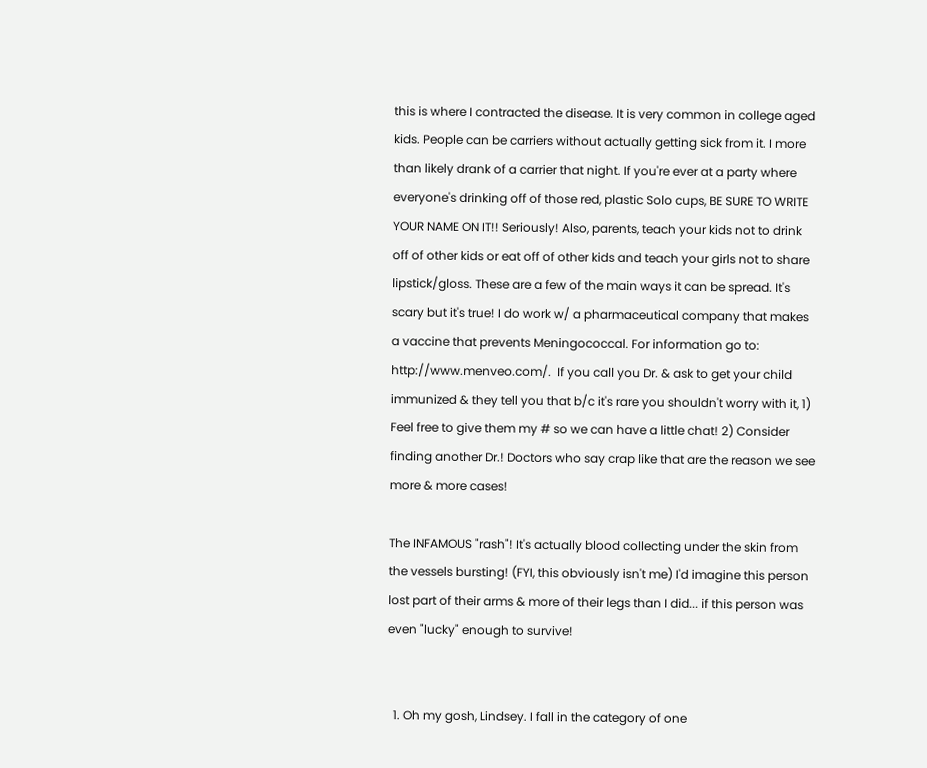this is where I contracted the disease. It is very common in college aged kids. People can be carriers without actually getting sick from it. I more than likely drank of a carrier that night. If you're ever at a party where everyone's drinking off of those red, plastic Solo cups, BE SURE TO WRITE YOUR NAME ON IT!! Seriously! Also, parents, teach your kids not to drink off of other kids or eat off of other kids and teach your girls not to share lipstick/gloss. These are a few of the main ways it can be spread. It's scary but it's true! I do work w/ a pharmaceutical company that makes a vaccine that prevents Meningococcal. For information go to: http://www.menveo.com/.  If you call you Dr. & ask to get your child immunized & they tell you that b/c it's rare you shouldn't worry with it, 1) Feel free to give them my # so we can have a little chat! 2) Consider finding another Dr.! Doctors who say crap like that are the reason we see more & more cases!

The INFAMOUS "rash"! It's actually blood collecting under the skin from the vessels bursting! (FYI, this obviously isn't me) I'd imagine this person lost part of their arms & more of their legs than I did... if this person was even "lucky" enough to survive!


  1. Oh my gosh, Lindsey. I fall in the category of one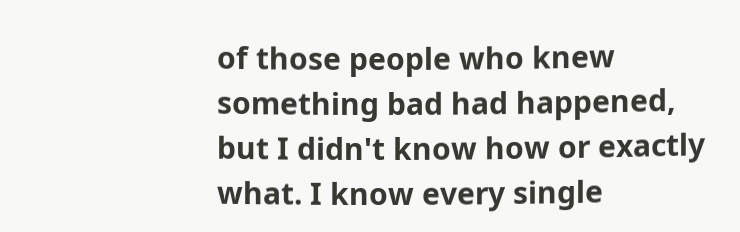of those people who knew something bad had happened, but I didn't know how or exactly what. I know every single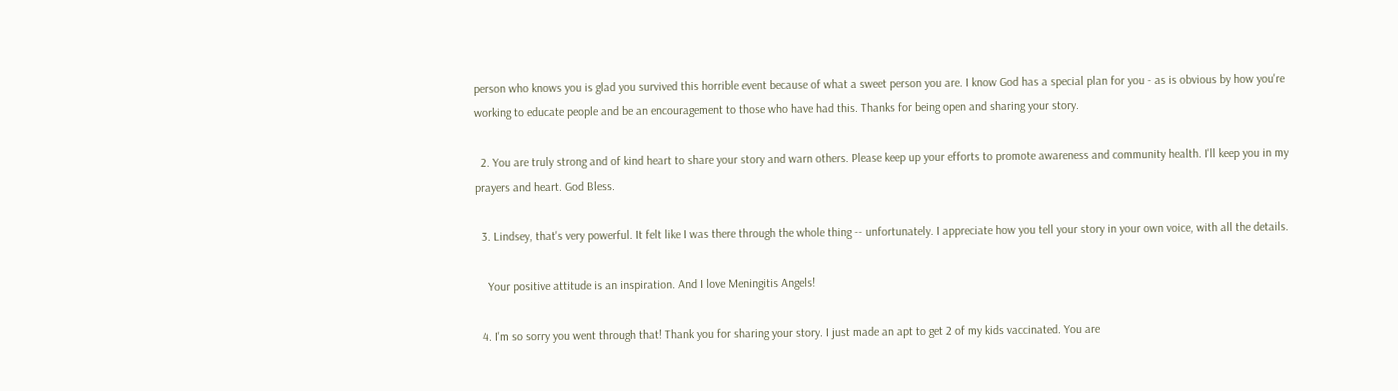person who knows you is glad you survived this horrible event because of what a sweet person you are. I know God has a special plan for you - as is obvious by how you're working to educate people and be an encouragement to those who have had this. Thanks for being open and sharing your story.

  2. You are truly strong and of kind heart to share your story and warn others. Please keep up your efforts to promote awareness and community health. I'll keep you in my prayers and heart. God Bless.

  3. Lindsey, that's very powerful. It felt like I was there through the whole thing -- unfortunately. I appreciate how you tell your story in your own voice, with all the details.

    Your positive attitude is an inspiration. And I love Meningitis Angels!

  4. I'm so sorry you went through that! Thank you for sharing your story. I just made an apt to get 2 of my kids vaccinated. You are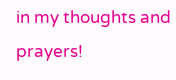in my thoughts and prayers!